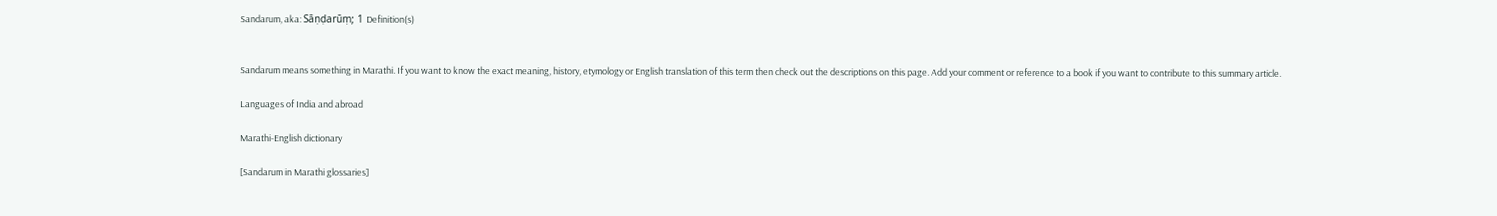Sandarum, aka: Sāṇḍarūṃ; 1 Definition(s)


Sandarum means something in Marathi. If you want to know the exact meaning, history, etymology or English translation of this term then check out the descriptions on this page. Add your comment or reference to a book if you want to contribute to this summary article.

Languages of India and abroad

Marathi-English dictionary

[Sandarum in Marathi glossaries]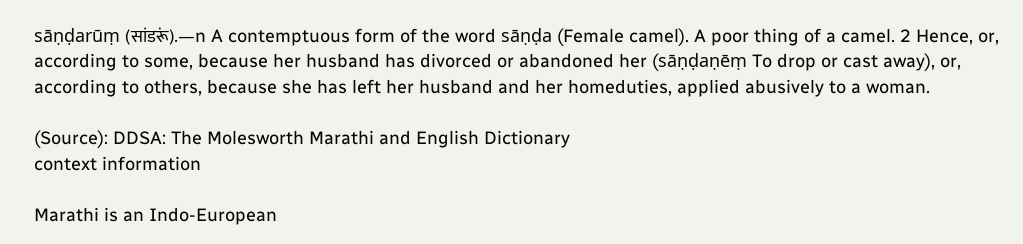sāṇḍarūṃ (सांडरूं).—n A contemptuous form of the word sāṇḍa (Female camel). A poor thing of a camel. 2 Hence, or, according to some, because her husband has divorced or abandoned her (sāṇḍaṇēṃ To drop or cast away), or, according to others, because she has left her husband and her homeduties, applied abusively to a woman.

(Source): DDSA: The Molesworth Marathi and English Dictionary
context information

Marathi is an Indo-European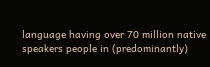language having over 70 million native speakers people in (predominantly)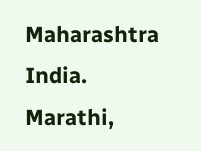Maharashtra India. Marathi,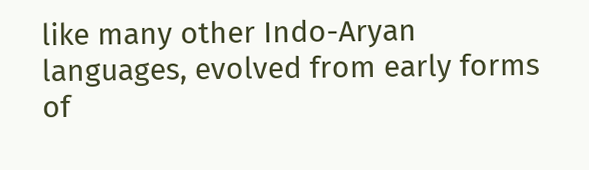like many other Indo-Aryan languages, evolved from early forms of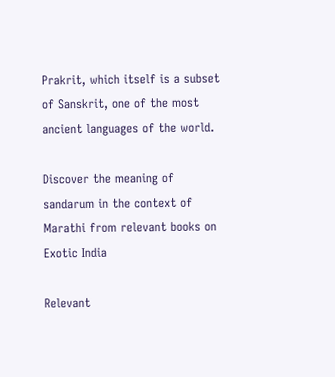Prakrit, which itself is a subset of Sanskrit, one of the most ancient languages of the world.

Discover the meaning of sandarum in the context of Marathi from relevant books on Exotic India

Relevant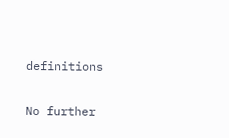definitions

No further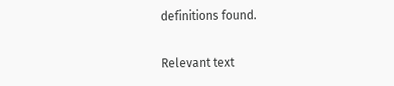definitions found.

Relevant text